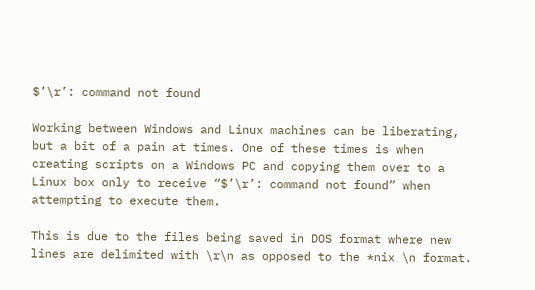$’\r’: command not found

Working between Windows and Linux machines can be liberating, but a bit of a pain at times. One of these times is when creating scripts on a Windows PC and copying them over to a Linux box only to receive “$’\r’: command not found” when attempting to execute them.

This is due to the files being saved in DOS format where new lines are delimited with \r\n as opposed to the *nix \n format.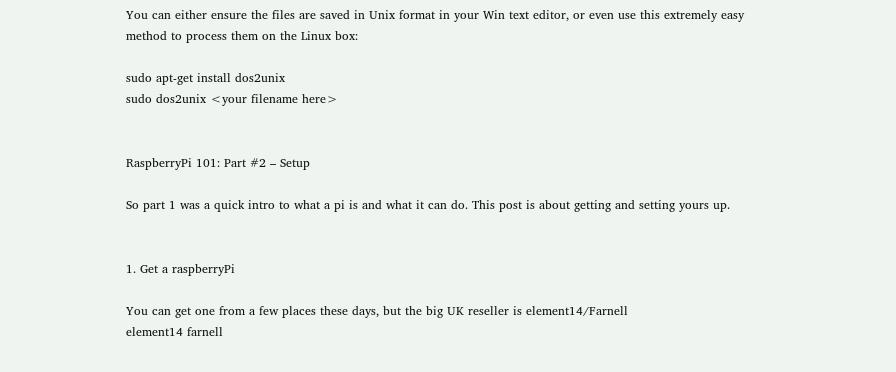You can either ensure the files are saved in Unix format in your Win text editor, or even use this extremely easy method to process them on the Linux box:

sudo apt-get install dos2unix
sudo dos2unix <your filename here>


RaspberryPi 101: Part #2 – Setup

So part 1 was a quick intro to what a pi is and what it can do. This post is about getting and setting yours up.


1. Get a raspberryPi

You can get one from a few places these days, but the big UK reseller is element14/Farnell
element14 farnell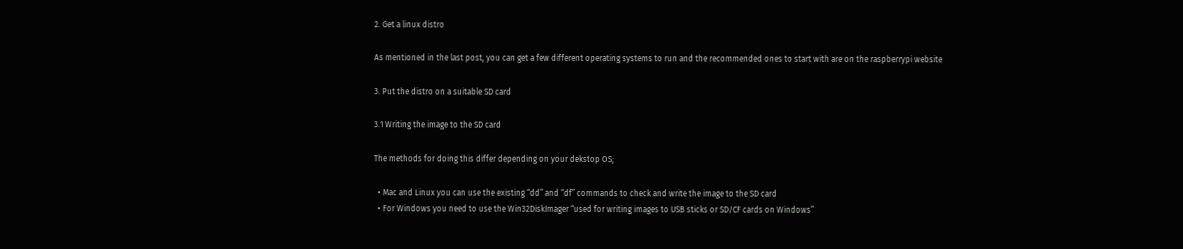2. Get a linux distro

As mentioned in the last post, you can get a few different operating systems to run and the recommended ones to start with are on the raspberrypi website

3. Put the distro on a suitable SD card

3.1 Writing the image to the SD card

The methods for doing this differ depending on your dekstop OS;

  • Mac and Linux you can use the existing “dd” and “df” commands to check and write the image to the SD card
  • For Windows you need to use the Win32DiskImager “used for writing images to USB sticks or SD/CF cards on Windows”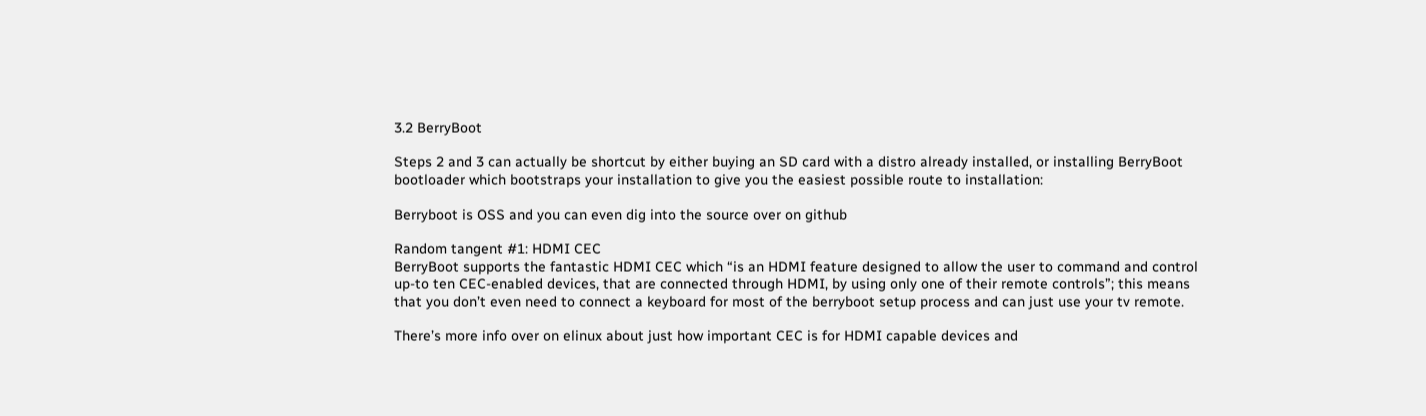3.2 BerryBoot

Steps 2 and 3 can actually be shortcut by either buying an SD card with a distro already installed, or installing BerryBoot bootloader which bootstraps your installation to give you the easiest possible route to installation:

Berryboot is OSS and you can even dig into the source over on github

Random tangent #1: HDMI CEC
BerryBoot supports the fantastic HDMI CEC which “is an HDMI feature designed to allow the user to command and control up-to ten CEC-enabled devices, that are connected through HDMI, by using only one of their remote controls”; this means that you don’t even need to connect a keyboard for most of the berryboot setup process and can just use your tv remote.

There’s more info over on elinux about just how important CEC is for HDMI capable devices and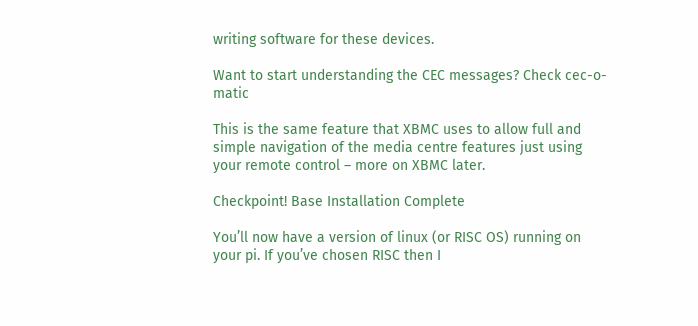writing software for these devices.

Want to start understanding the CEC messages? Check cec-o-matic

This is the same feature that XBMC uses to allow full and simple navigation of the media centre features just using your remote control – more on XBMC later.

Checkpoint! Base Installation Complete

You’ll now have a version of linux (or RISC OS) running on your pi. If you’ve chosen RISC then I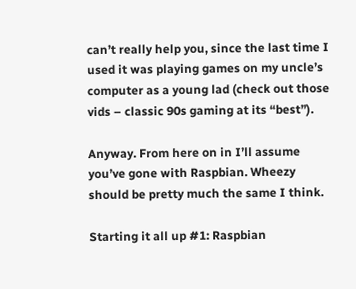can’t really help you, since the last time I used it was playing games on my uncle’s computer as a young lad (check out those vids – classic 90s gaming at its “best”).

Anyway. From here on in I’ll assume you’ve gone with Raspbian. Wheezy should be pretty much the same I think.

Starting it all up #1: Raspbian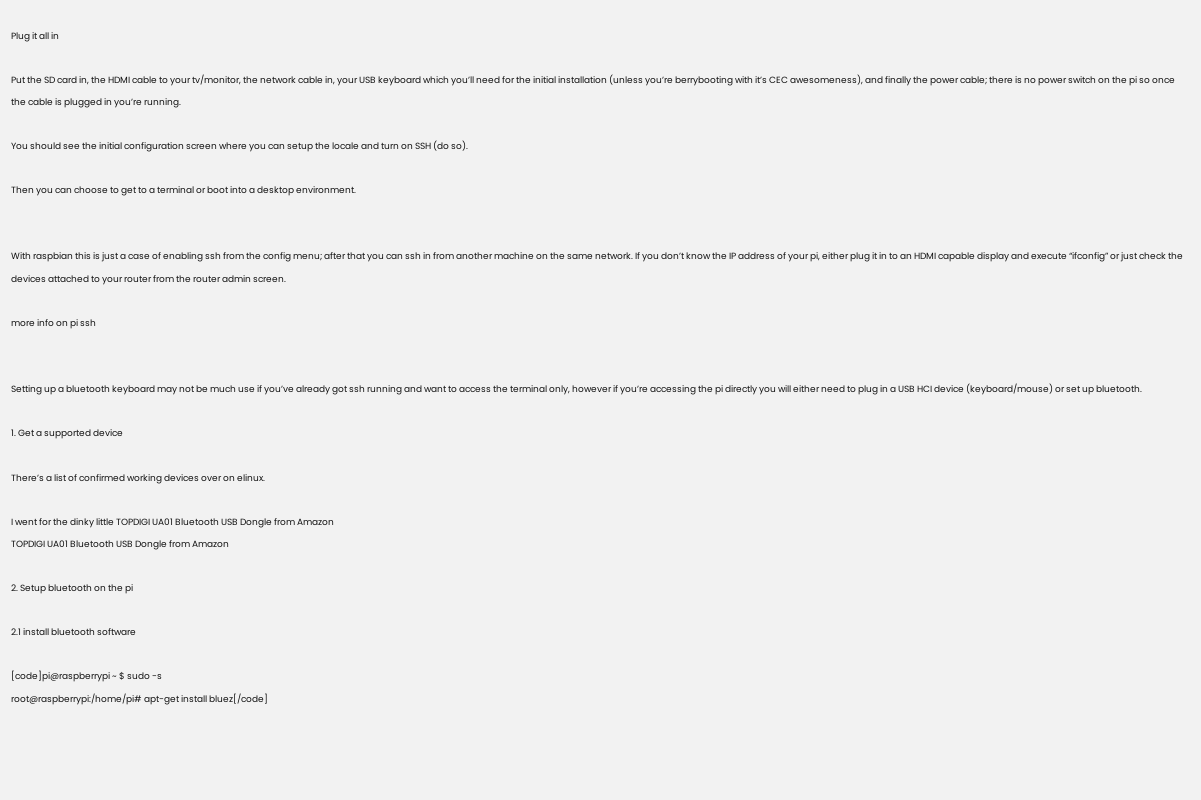Plug it all in

Put the SD card in, the HDMI cable to your tv/monitor, the network cable in, your USB keyboard which you’ll need for the initial installation (unless you’re berrybooting with it’s CEC awesomeness), and finally the power cable; there is no power switch on the pi so once the cable is plugged in you’re running.

You should see the initial configuration screen where you can setup the locale and turn on SSH (do so).

Then you can choose to get to a terminal or boot into a desktop environment.


With raspbian this is just a case of enabling ssh from the config menu; after that you can ssh in from another machine on the same network. If you don’t know the IP address of your pi, either plug it in to an HDMI capable display and execute “ifconfig” or just check the devices attached to your router from the router admin screen.

more info on pi ssh


Setting up a bluetooth keyboard may not be much use if you’ve already got ssh running and want to access the terminal only, however if you’re accessing the pi directly you will either need to plug in a USB HCI device (keyboard/mouse) or set up bluetooth.

1. Get a supported device

There’s a list of confirmed working devices over on elinux.

I went for the dinky little TOPDIGI UA01 Bluetooth USB Dongle from Amazon
TOPDIGI UA01 Bluetooth USB Dongle from Amazon

2. Setup bluetooth on the pi

2.1 install bluetooth software

[code]pi@raspberrypi ~ $ sudo -s
root@raspberrypi:/home/pi# apt-get install bluez[/code]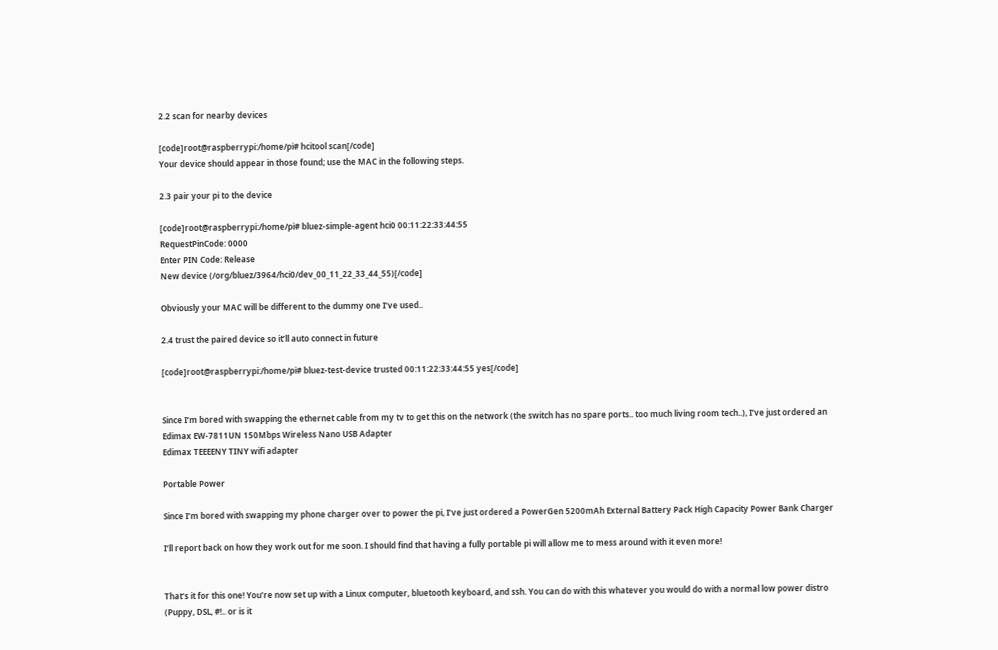2.2 scan for nearby devices

[code]root@raspberrypi:/home/pi# hcitool scan[/code]
Your device should appear in those found; use the MAC in the following steps.

2.3 pair your pi to the device

[code]root@raspberrypi:/home/pi# bluez-simple-agent hci0 00:11:22:33:44:55
RequestPinCode: 0000
Enter PIN Code: Release
New device (/org/bluez/3964/hci0/dev_00_11_22_33_44_55)[/code]

Obviously your MAC will be different to the dummy one I’ve used..

2.4 trust the paired device so it’ll auto connect in future

[code]root@raspberrypi:/home/pi# bluez-test-device trusted 00:11:22:33:44:55 yes[/code]


Since I’m bored with swapping the ethernet cable from my tv to get this on the network (the switch has no spare ports.. too much living room tech..), I’ve just ordered an Edimax EW-7811UN 150Mbps Wireless Nano USB Adapter
Edimax TEEEENY TINY wifi adapter

Portable Power

Since I’m bored with swapping my phone charger over to power the pi, I’ve just ordered a PowerGen 5200mAh External Battery Pack High Capacity Power Bank Charger

I’ll report back on how they work out for me soon. I should find that having a fully portable pi will allow me to mess around with it even more!


That’s it for this one! You’re now set up with a Linux computer, bluetooth keyboard, and ssh. You can do with this whatever you would do with a normal low power distro (Puppy, DSL, #!.. or is it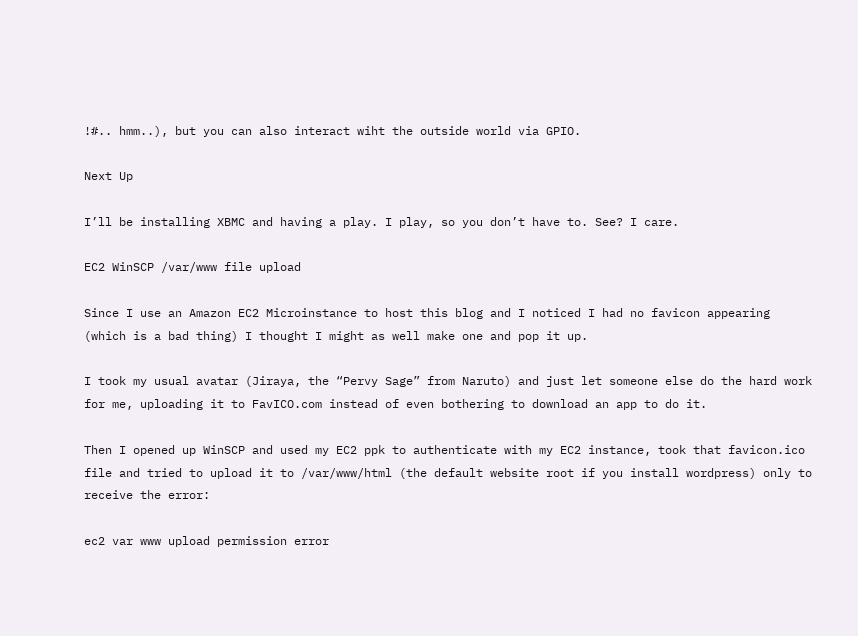!#.. hmm..), but you can also interact wiht the outside world via GPIO.

Next Up

I’ll be installing XBMC and having a play. I play, so you don’t have to. See? I care.

EC2 WinSCP /var/www file upload

Since I use an Amazon EC2 Microinstance to host this blog and I noticed I had no favicon appearing (which is a bad thing) I thought I might as well make one and pop it up.

I took my usual avatar (Jiraya, the “Pervy Sage” from Naruto) and just let someone else do the hard work for me, uploading it to FavICO.com instead of even bothering to download an app to do it.

Then I opened up WinSCP and used my EC2 ppk to authenticate with my EC2 instance, took that favicon.ico file and tried to upload it to /var/www/html (the default website root if you install wordpress) only to receive the error:

ec2 var www upload permission error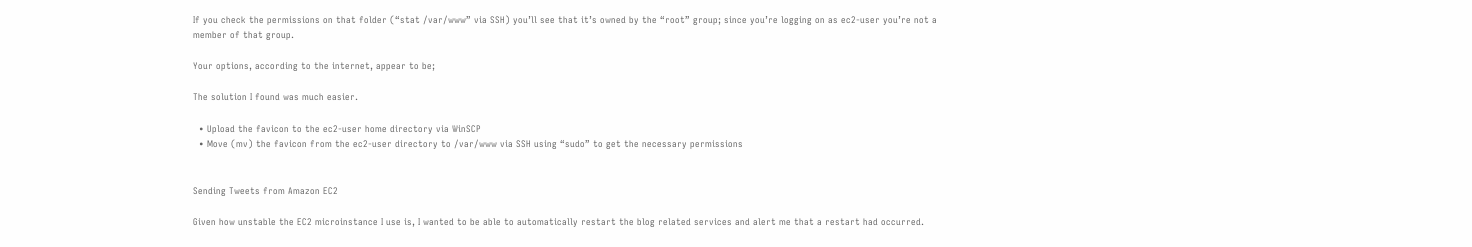If you check the permissions on that folder (“stat /var/www” via SSH) you’ll see that it’s owned by the “root” group; since you’re logging on as ec2-user you’re not a member of that group.

Your options, according to the internet, appear to be;

The solution I found was much easier.

  • Upload the favicon to the ec2-user home directory via WinSCP
  • Move (mv) the favicon from the ec2-user directory to /var/www via SSH using “sudo” to get the necessary permissions


Sending Tweets from Amazon EC2

Given how unstable the EC2 microinstance I use is, I wanted to be able to automatically restart the blog related services and alert me that a restart had occurred.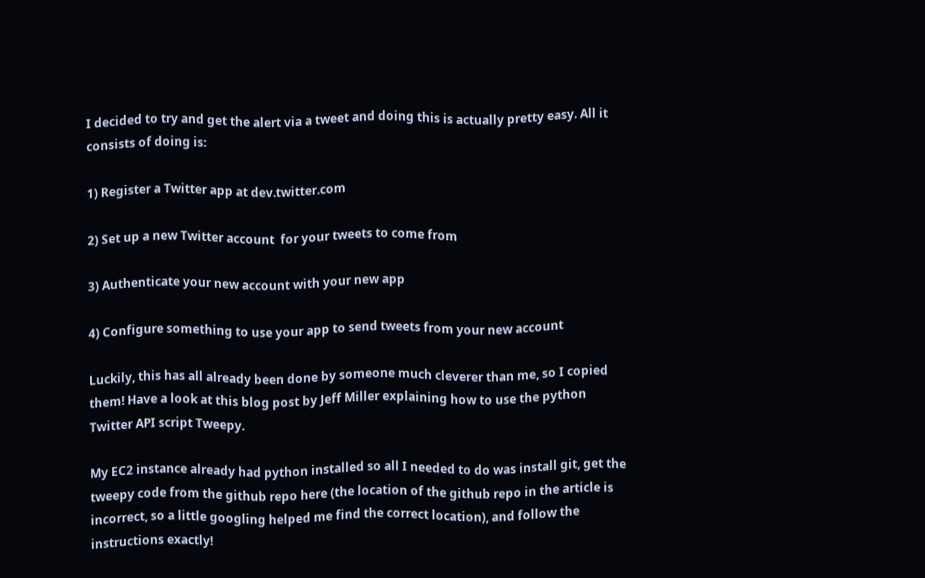I decided to try and get the alert via a tweet and doing this is actually pretty easy. All it consists of doing is:

1) Register a Twitter app at dev.twitter.com

2) Set up a new Twitter account  for your tweets to come from

3) Authenticate your new account with your new app

4) Configure something to use your app to send tweets from your new account

Luckily, this has all already been done by someone much cleverer than me, so I copied them! Have a look at this blog post by Jeff Miller explaining how to use the python Twitter API script Tweepy.

My EC2 instance already had python installed so all I needed to do was install git, get the tweepy code from the github repo here (the location of the github repo in the article is incorrect, so a little googling helped me find the correct location), and follow the instructions exactly!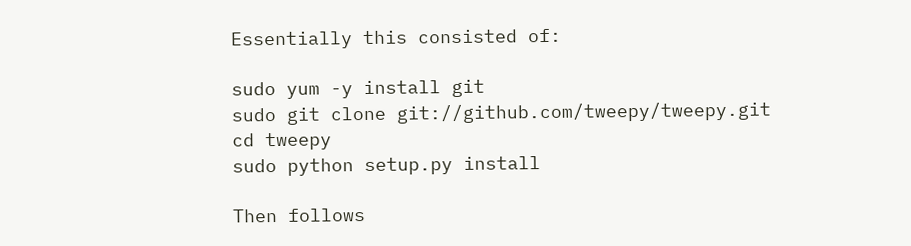Essentially this consisted of:

sudo yum -y install git
sudo git clone git://github.com/tweepy/tweepy.git
cd tweepy
sudo python setup.py install

Then follows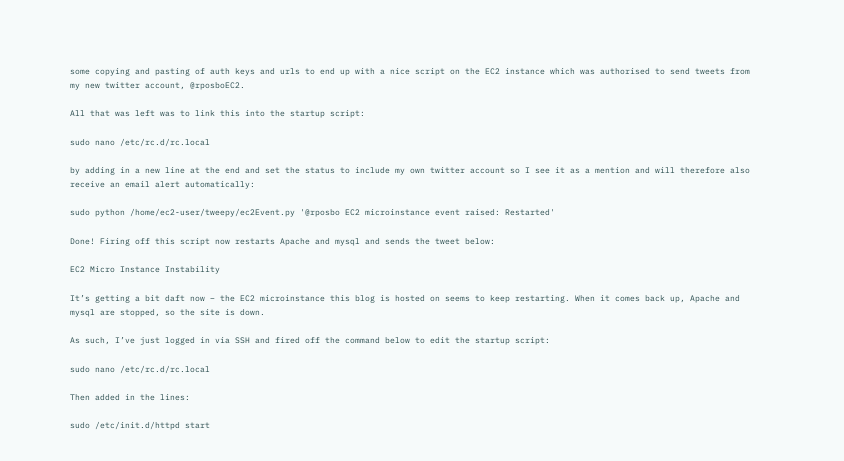some copying and pasting of auth keys and urls to end up with a nice script on the EC2 instance which was authorised to send tweets from my new twitter account, @rposboEC2.

All that was left was to link this into the startup script:

sudo nano /etc/rc.d/rc.local

by adding in a new line at the end and set the status to include my own twitter account so I see it as a mention and will therefore also receive an email alert automatically:

sudo python /home/ec2-user/tweepy/ec2Event.py '@rposbo EC2 microinstance event raised: Restarted'

Done! Firing off this script now restarts Apache and mysql and sends the tweet below:

EC2 Micro Instance Instability

It’s getting a bit daft now – the EC2 microinstance this blog is hosted on seems to keep restarting. When it comes back up, Apache and mysql are stopped, so the site is down.

As such, I’ve just logged in via SSH and fired off the command below to edit the startup script:

sudo nano /etc/rc.d/rc.local

Then added in the lines:

sudo /etc/init.d/httpd start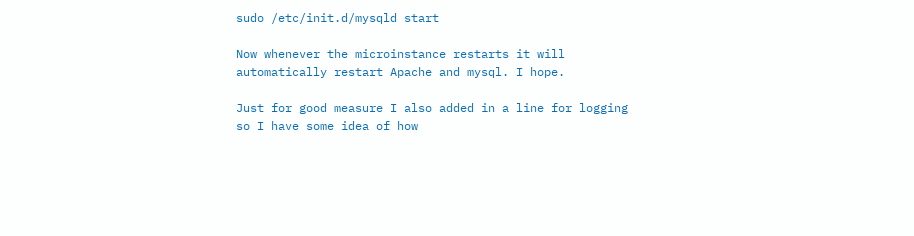sudo /etc/init.d/mysqld start

Now whenever the microinstance restarts it will automatically restart Apache and mysql. I hope.

Just for good measure I also added in a line for logging so I have some idea of how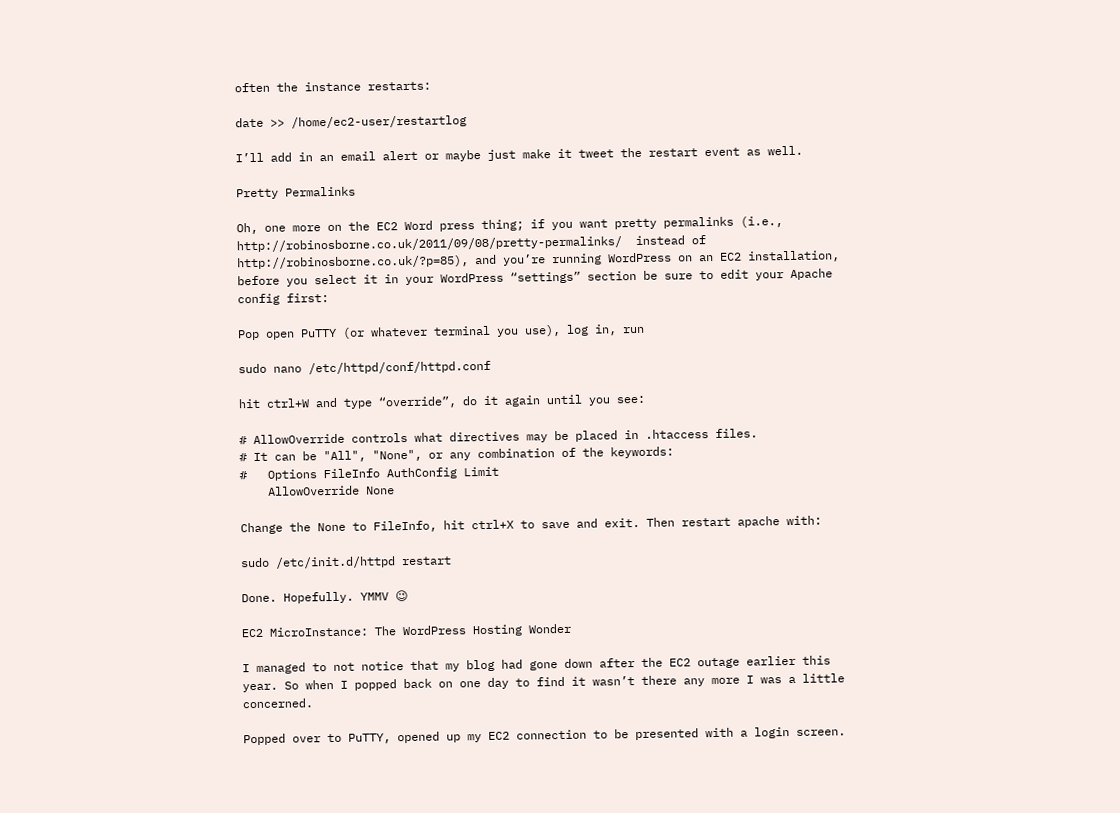often the instance restarts:

date >> /home/ec2-user/restartlog

I’ll add in an email alert or maybe just make it tweet the restart event as well.

Pretty Permalinks

Oh, one more on the EC2 Word press thing; if you want pretty permalinks (i.e., http://robinosborne.co.uk/2011/09/08/pretty-permalinks/  instead of http://robinosborne.co.uk/?p=85), and you’re running WordPress on an EC2 installation, before you select it in your WordPress “settings” section be sure to edit your Apache config first:

Pop open PuTTY (or whatever terminal you use), log in, run

sudo nano /etc/httpd/conf/httpd.conf

hit ctrl+W and type “override”, do it again until you see:

# AllowOverride controls what directives may be placed in .htaccess files.
# It can be "All", "None", or any combination of the keywords:
#   Options FileInfo AuthConfig Limit
    AllowOverride None

Change the None to FileInfo, hit ctrl+X to save and exit. Then restart apache with:

sudo /etc/init.d/httpd restart

Done. Hopefully. YMMV 😉

EC2 MicroInstance: The WordPress Hosting Wonder

I managed to not notice that my blog had gone down after the EC2 outage earlier this year. So when I popped back on one day to find it wasn’t there any more I was a little concerned.

Popped over to PuTTY, opened up my EC2 connection to be presented with a login screen.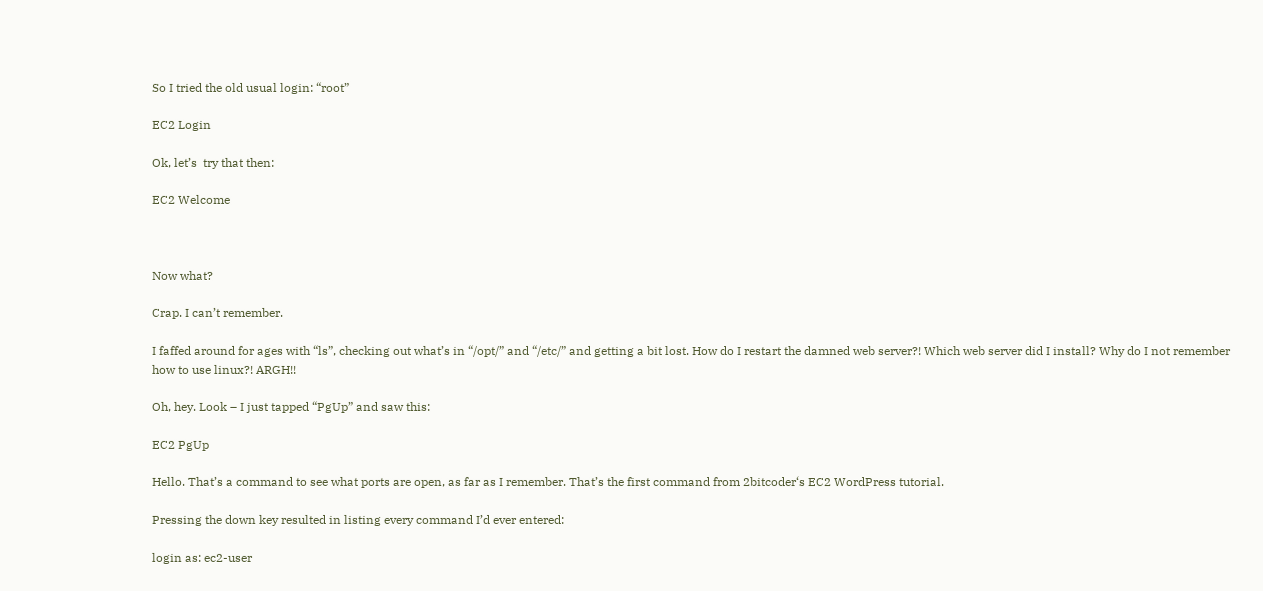So I tried the old usual login: “root”

EC2 Login

Ok, let’s  try that then:

EC2 Welcome



Now what?

Crap. I can’t remember.

I faffed around for ages with “ls”, checking out what’s in “/opt/” and “/etc/” and getting a bit lost. How do I restart the damned web server?! Which web server did I install? Why do I not remember how to use linux?! ARGH!!

Oh, hey. Look – I just tapped “PgUp” and saw this:

EC2 PgUp

Hello. That’s a command to see what ports are open, as far as I remember. That’s the first command from 2bitcoder‘s EC2 WordPress tutorial.

Pressing the down key resulted in listing every command I’d ever entered:

login as: ec2-user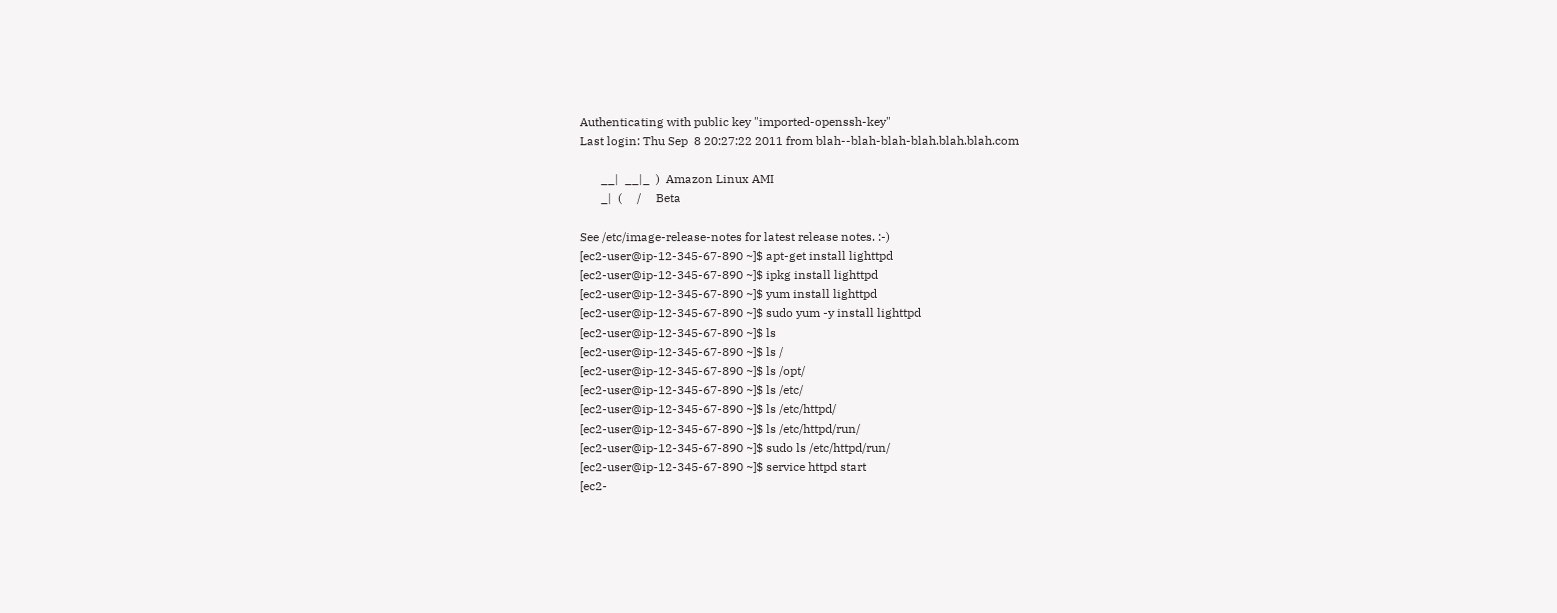Authenticating with public key "imported-openssh-key"
Last login: Thu Sep  8 20:27:22 2011 from blah--blah-blah-blah.blah.blah.com

       __|  __|_  )  Amazon Linux AMI
       _|  (     /     Beta

See /etc/image-release-notes for latest release notes. :-)
[ec2-user@ip-12-345-67-890 ~]$ apt-get install lighttpd
[ec2-user@ip-12-345-67-890 ~]$ ipkg install lighttpd
[ec2-user@ip-12-345-67-890 ~]$ yum install lighttpd
[ec2-user@ip-12-345-67-890 ~]$ sudo yum -y install lighttpd
[ec2-user@ip-12-345-67-890 ~]$ ls
[ec2-user@ip-12-345-67-890 ~]$ ls /
[ec2-user@ip-12-345-67-890 ~]$ ls /opt/
[ec2-user@ip-12-345-67-890 ~]$ ls /etc/
[ec2-user@ip-12-345-67-890 ~]$ ls /etc/httpd/
[ec2-user@ip-12-345-67-890 ~]$ ls /etc/httpd/run/
[ec2-user@ip-12-345-67-890 ~]$ sudo ls /etc/httpd/run/
[ec2-user@ip-12-345-67-890 ~]$ service httpd start
[ec2-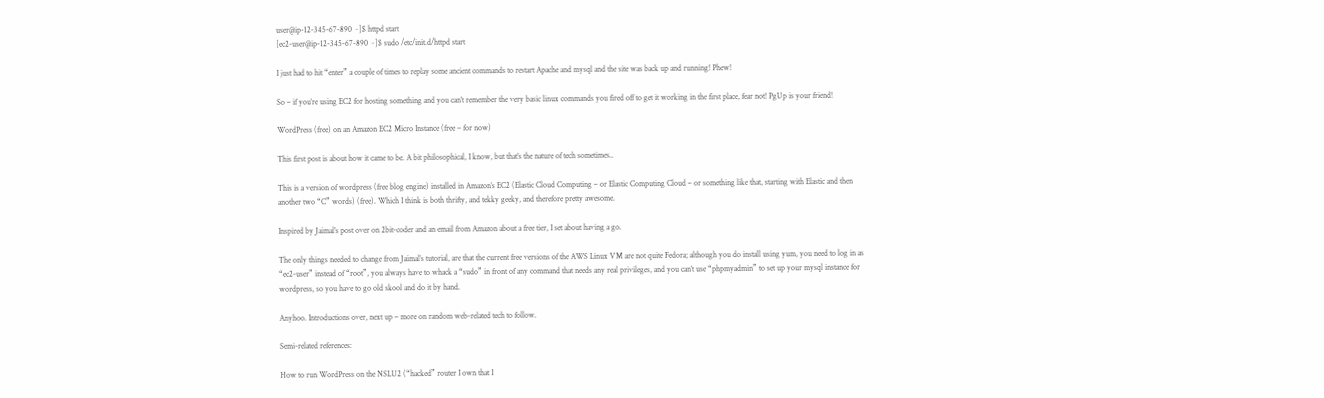user@ip-12-345-67-890 ~]$ httpd start
[ec2-user@ip-12-345-67-890 ~]$ sudo /etc/init.d/httpd start

I just had to hit “enter” a couple of times to replay some ancient commands to restart Apache and mysql and the site was back up and running! Phew!

So – if you’re using EC2 for hosting something and you can’t remember the very basic linux commands you fired off to get it working in the first place, fear not! PgUp is your friend!

WordPress (free) on an Amazon EC2 Micro Instance (free – for now)

This first post is about how it came to be. A bit philosophical, I know, but that’s the nature of tech sometimes..

This is a version of wordpress (free blog engine) installed in Amazon’s EC2 (Elastic Cloud Computing – or Elastic Computing Cloud – or something like that, starting with Elastic and then another two “C” words) (free). Which I think is both thrifty, and tekky geeky, and therefore pretty awesome.

Inspired by Jaimal’s post over on 2bit-coder and an email from Amazon about a free tier, I set about having a go.

The only things needed to change from Jaimal’s tutorial, are that the current free versions of the AWS Linux VM are not quite Fedora; although you do install using yum, you need to log in as “ec2-user” instead of “root”, you always have to whack a “sudo” in front of any command that needs any real privileges, and you can’t use “phpmyadmin” to set up your mysql instance for wordpress, so you have to go old skool and do it by hand.

Anyhoo. Introductions over, next up – more on random web-related tech to follow.

Semi-related references:

How to run WordPress on the NSLU2 (“hacked” router I own that I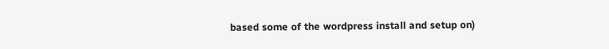based some of the wordpress install and setup on)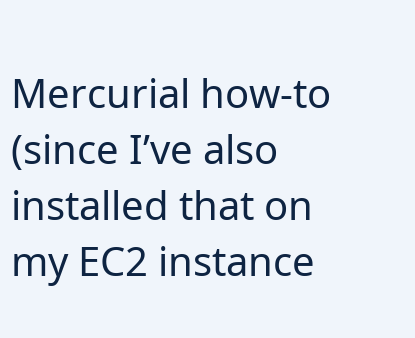Mercurial how-to (since I’ve also installed that on my EC2 instance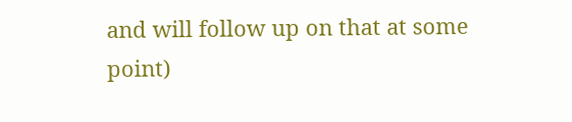and will follow up on that at some point)